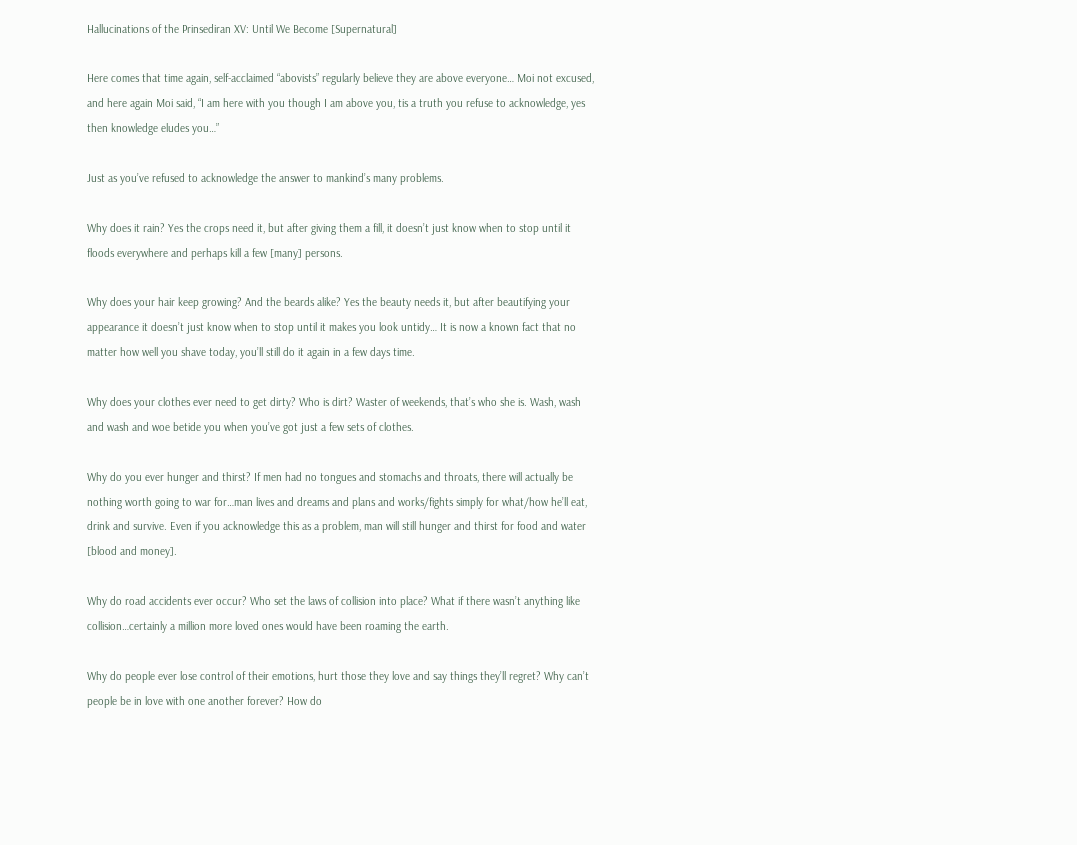Hallucinations of the Prinsediran XV: Until We Become [Supernatural]

Here comes that time again, self-acclaimed “abovists” regularly believe they are above everyone… Moi not excused, and here again Moi said, “I am here with you though I am above you, tis a truth you refuse to acknowledge, yes then knowledge eludes you…”

Just as you’ve refused to acknowledge the answer to mankind’s many problems.

Why does it rain? Yes the crops need it, but after giving them a fill, it doesn’t just know when to stop until it floods everywhere and perhaps kill a few [many] persons.

Why does your hair keep growing? And the beards alike? Yes the beauty needs it, but after beautifying your appearance it doesn’t just know when to stop until it makes you look untidy… It is now a known fact that no matter how well you shave today, you’ll still do it again in a few days time.

Why does your clothes ever need to get dirty? Who is dirt? Waster of weekends, that’s who she is. Wash, wash and wash and woe betide you when you’ve got just a few sets of clothes.

Why do you ever hunger and thirst? If men had no tongues and stomachs and throats, there will actually be nothing worth going to war for…man lives and dreams and plans and works/fights simply for what/how he’ll eat, drink and survive. Even if you acknowledge this as a problem, man will still hunger and thirst for food and water [blood and money].

Why do road accidents ever occur? Who set the laws of collision into place? What if there wasn’t anything like collision…certainly a million more loved ones would have been roaming the earth.

Why do people ever lose control of their emotions, hurt those they love and say things they’ll regret? Why can’t people be in love with one another forever? How do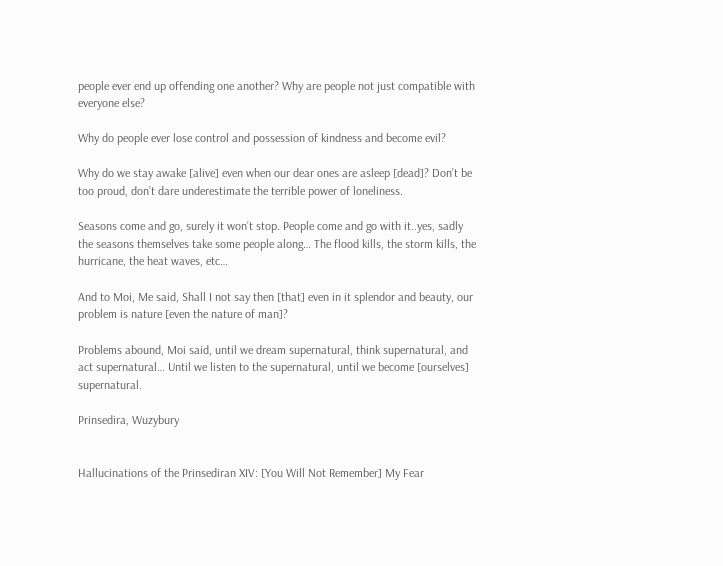people ever end up offending one another? Why are people not just compatible with everyone else?

Why do people ever lose control and possession of kindness and become evil?

Why do we stay awake [alive] even when our dear ones are asleep [dead]? Don’t be too proud, don’t dare underestimate the terrible power of loneliness.

Seasons come and go, surely it won’t stop. People come and go with it..yes, sadly the seasons themselves take some people along… The flood kills, the storm kills, the hurricane, the heat waves, etc…

And to Moi, Me said, Shall I not say then [that] even in it splendor and beauty, our problem is nature [even the nature of man]?

Problems abound, Moi said, until we dream supernatural, think supernatural, and act supernatural… Until we listen to the supernatural, until we become [ourselves] supernatural.

Prinsedira, Wuzybury


Hallucinations of the Prinsediran XIV: [You Will Not Remember] My Fear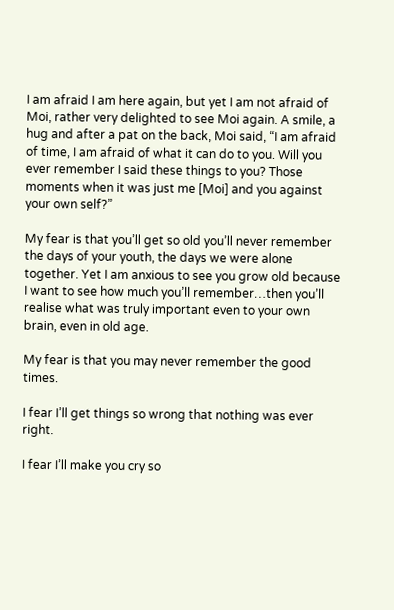I am afraid I am here again, but yet I am not afraid of Moi, rather very delighted to see Moi again. A smile, a hug and after a pat on the back, Moi said, “I am afraid of time, I am afraid of what it can do to you. Will you ever remember I said these things to you? Those moments when it was just me [Moi] and you against your own self?”

My fear is that you’ll get so old you’ll never remember the days of your youth, the days we were alone together. Yet I am anxious to see you grow old because I want to see how much you’ll remember…then you’ll realise what was truly important even to your own brain, even in old age.

My fear is that you may never remember the good times.

I fear I’ll get things so wrong that nothing was ever right.

I fear I’ll make you cry so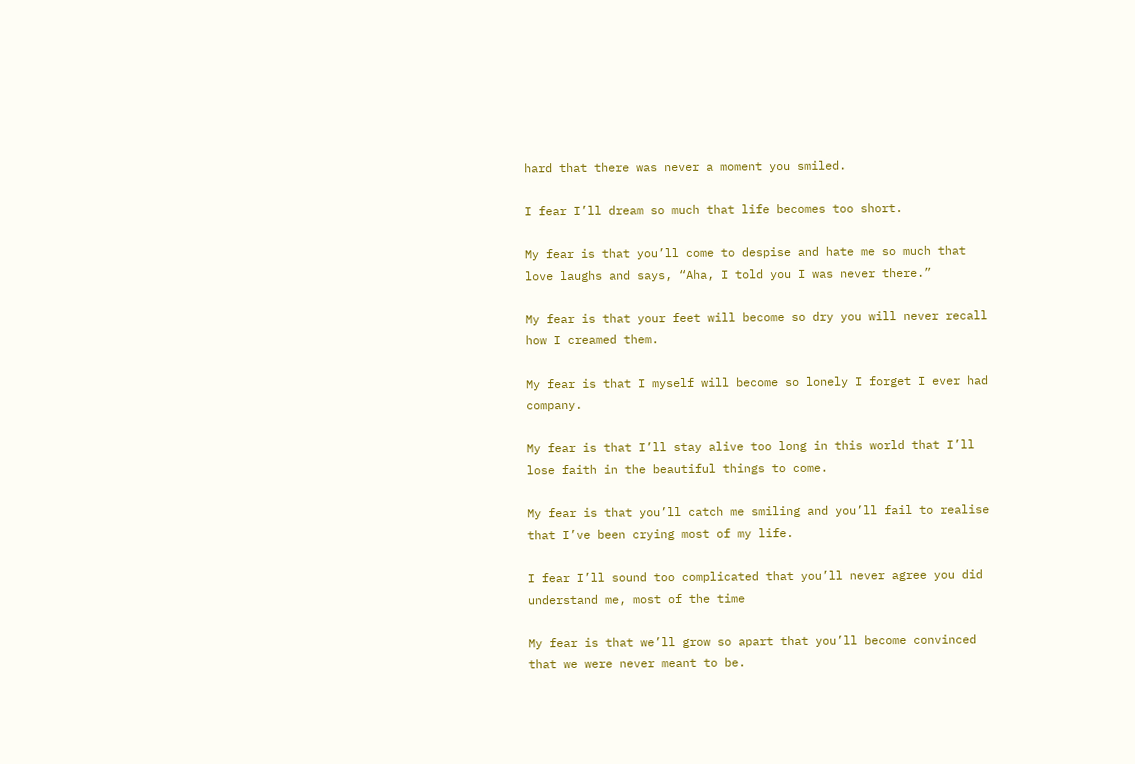hard that there was never a moment you smiled.

I fear I’ll dream so much that life becomes too short.

My fear is that you’ll come to despise and hate me so much that love laughs and says, “Aha, I told you I was never there.”

My fear is that your feet will become so dry you will never recall how I creamed them.

My fear is that I myself will become so lonely I forget I ever had company.

My fear is that I’ll stay alive too long in this world that I’ll lose faith in the beautiful things to come.

My fear is that you’ll catch me smiling and you’ll fail to realise that I’ve been crying most of my life.

I fear I’ll sound too complicated that you’ll never agree you did understand me, most of the time

My fear is that we’ll grow so apart that you’ll become convinced that we were never meant to be.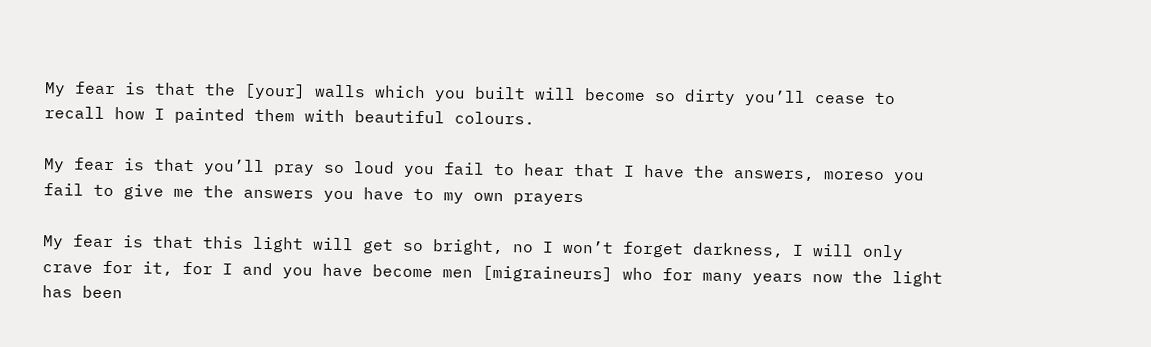My fear is that the [your] walls which you built will become so dirty you’ll cease to recall how I painted them with beautiful colours.

My fear is that you’ll pray so loud you fail to hear that I have the answers, moreso you fail to give me the answers you have to my own prayers

My fear is that this light will get so bright, no I won’t forget darkness, I will only crave for it, for I and you have become men [migraineurs] who for many years now the light has been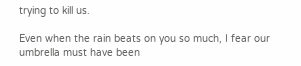trying to kill us.

Even when the rain beats on you so much, I fear our umbrella must have been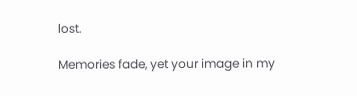lost.

Memories fade, yet your image in my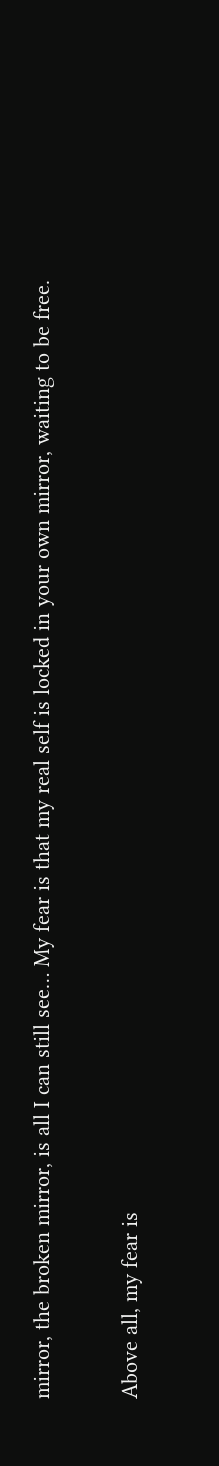mirror, the broken mirror, is all I can still see… My fear is that my real self is locked in your own mirror, waiting to be free.

Above all, my fear is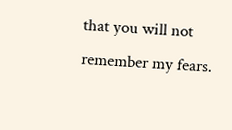that you will not remember my fears.